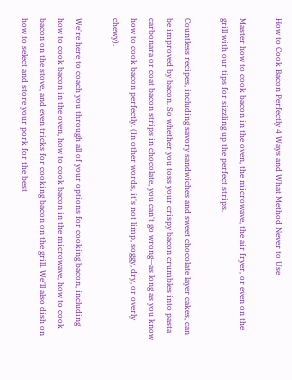How to Cook Bacon Perfectly 4 Ways and What Method Never to Use

Master how to cook bacon in the oven, the microwave, the air fryer, or even on the grill with our tips for sizzling up the perfect strips.

Countless recipes, including savory sandwiches and sweet chocolate layer cakes, can be improved by bacon. So whether you toss your crispy bacon crumbles into pasta carbonara or coat bacon strips in chocolate, you can't go wrong—as long as you know how to cook bacon perfectly. (In other words, it's not limp, soggy, dry, or overly chewy).

We're here to coach you through all of your options for cooking bacon, including how to cook bacon in the oven, how to cook bacon in the microwave, how to cook bacon on the stove, and even tricks for cooking bacon on the grill. We'll also dish on how to select and store your pork for the best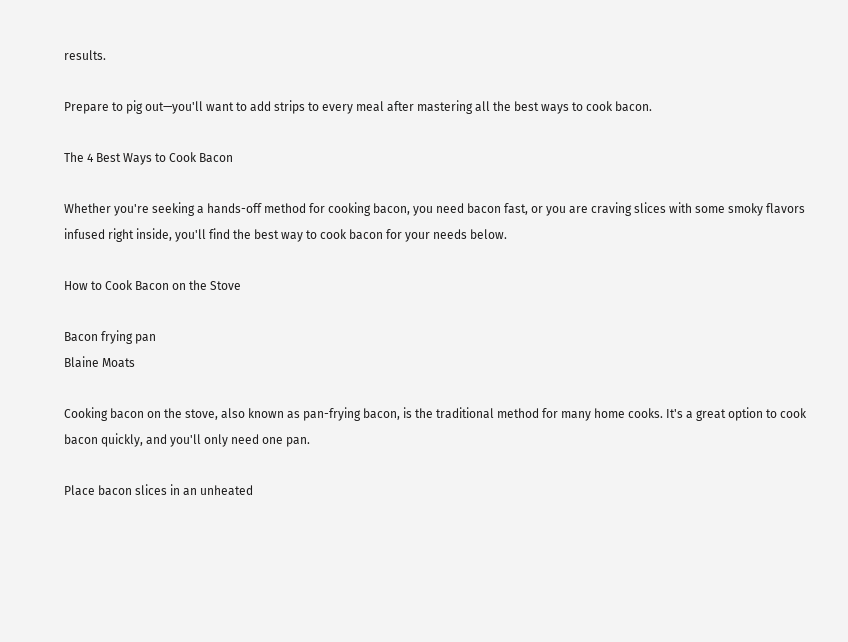results.

Prepare to pig out—you'll want to add strips to every meal after mastering all the best ways to cook bacon.

The 4 Best Ways to Cook Bacon

Whether you're seeking a hands-off method for cooking bacon, you need bacon fast, or you are craving slices with some smoky flavors infused right inside, you'll find the best way to cook bacon for your needs below.

How to Cook Bacon on the Stove

Bacon frying pan
Blaine Moats

Cooking bacon on the stove, also known as pan-frying bacon, is the traditional method for many home cooks. It's a great option to cook bacon quickly, and you'll only need one pan.

Place bacon slices in an unheated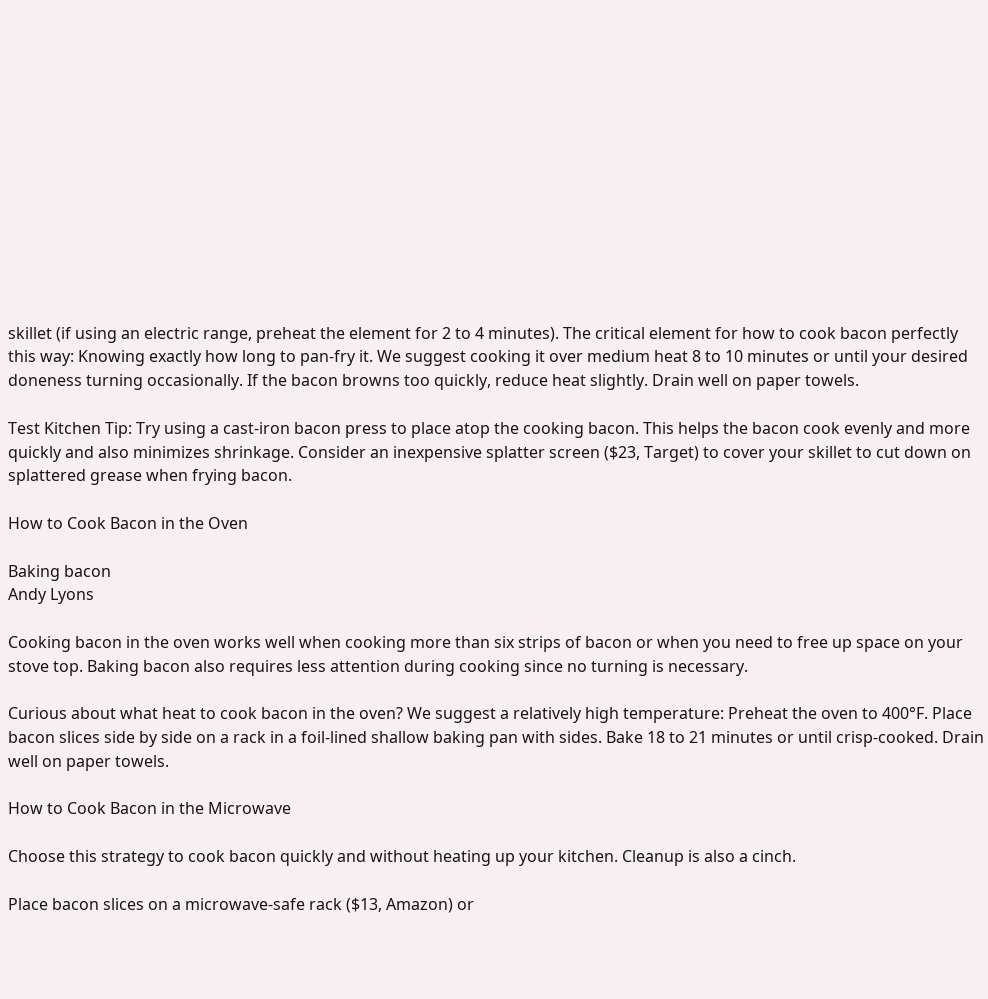skillet (if using an electric range, preheat the element for 2 to 4 minutes). The critical element for how to cook bacon perfectly this way: Knowing exactly how long to pan-fry it. We suggest cooking it over medium heat 8 to 10 minutes or until your desired doneness turning occasionally. If the bacon browns too quickly, reduce heat slightly. Drain well on paper towels.

Test Kitchen Tip: Try using a cast-iron bacon press to place atop the cooking bacon. This helps the bacon cook evenly and more quickly and also minimizes shrinkage. Consider an inexpensive splatter screen ($23, Target) to cover your skillet to cut down on splattered grease when frying bacon.

How to Cook Bacon in the Oven

Baking bacon
Andy Lyons

Cooking bacon in the oven works well when cooking more than six strips of bacon or when you need to free up space on your stove top. Baking bacon also requires less attention during cooking since no turning is necessary.

Curious about what heat to cook bacon in the oven? We suggest a relatively high temperature: Preheat the oven to 400°F. Place bacon slices side by side on a rack in a foil-lined shallow baking pan with sides. Bake 18 to 21 minutes or until crisp-cooked. Drain well on paper towels.

How to Cook Bacon in the Microwave

Choose this strategy to cook bacon quickly and without heating up your kitchen. Cleanup is also a cinch.

Place bacon slices on a microwave-safe rack ($13, Amazon) or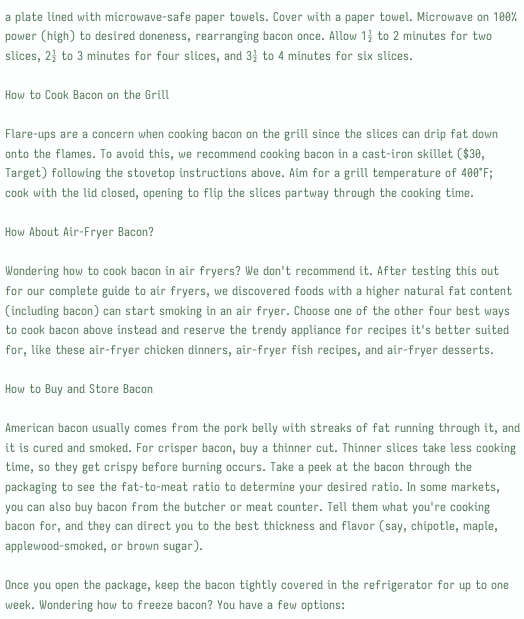a plate lined with microwave-safe paper towels. Cover with a paper towel. Microwave on 100% power (high) to desired doneness, rearranging bacon once. Allow 1½ to 2 minutes for two slices, 2½ to 3 minutes for four slices, and 3½ to 4 minutes for six slices.

How to Cook Bacon on the Grill

Flare-ups are a concern when cooking bacon on the grill since the slices can drip fat down onto the flames. To avoid this, we recommend cooking bacon in a cast-iron skillet ($30, Target) following the stovetop instructions above. Aim for a grill temperature of 400°F; cook with the lid closed, opening to flip the slices partway through the cooking time.

How About Air-Fryer Bacon?

Wondering how to cook bacon in air fryers? We don't recommend it. After testing this out for our complete guide to air fryers, we discovered foods with a higher natural fat content (including bacon) can start smoking in an air fryer. Choose one of the other four best ways to cook bacon above instead and reserve the trendy appliance for recipes it's better suited for, like these air-fryer chicken dinners, air-fryer fish recipes, and air-fryer desserts.

How to Buy and Store Bacon

American bacon usually comes from the pork belly with streaks of fat running through it, and it is cured and smoked. For crisper bacon, buy a thinner cut. Thinner slices take less cooking time, so they get crispy before burning occurs. Take a peek at the bacon through the packaging to see the fat-to-meat ratio to determine your desired ratio. In some markets, you can also buy bacon from the butcher or meat counter. Tell them what you're cooking bacon for, and they can direct you to the best thickness and flavor (say, chipotle, maple, applewood-smoked, or brown sugar).

Once you open the package, keep the bacon tightly covered in the refrigerator for up to one week. Wondering how to freeze bacon? You have a few options: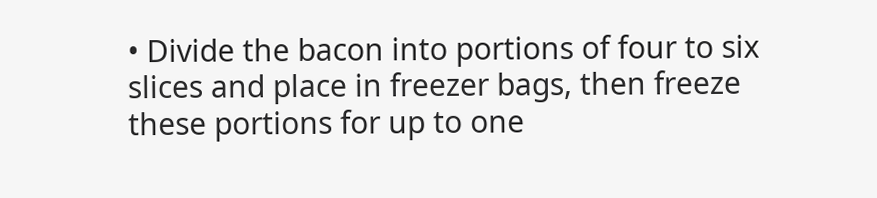• Divide the bacon into portions of four to six slices and place in freezer bags, then freeze these portions for up to one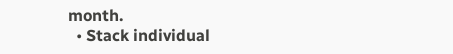month.
  • Stack individual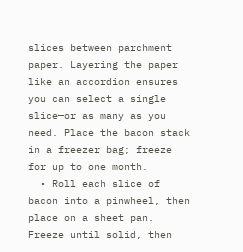slices between parchment paper. Layering the paper like an accordion ensures you can select a single slice—or as many as you need. Place the bacon stack in a freezer bag; freeze for up to one month.
  • Roll each slice of bacon into a pinwheel, then place on a sheet pan. Freeze until solid, then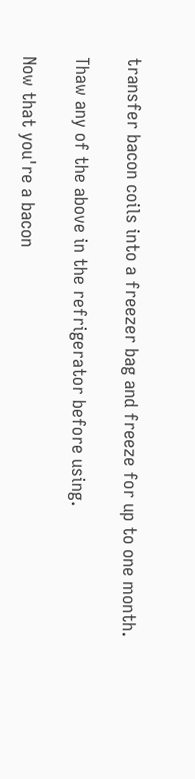transfer bacon coils into a freezer bag and freeze for up to one month.

Thaw any of the above in the refrigerator before using.

Now that you're a bacon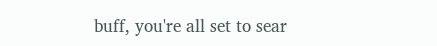buff, you're all set to sear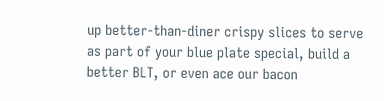up better-than-diner crispy slices to serve as part of your blue plate special, build a better BLT, or even ace our bacon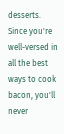desserts. Since you're well-versed in all the best ways to cook bacon, you'll never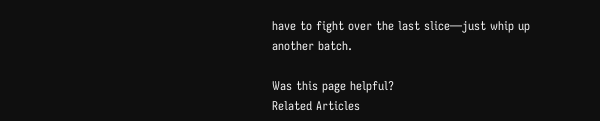have to fight over the last slice—just whip up another batch.

Was this page helpful?
Related Articles